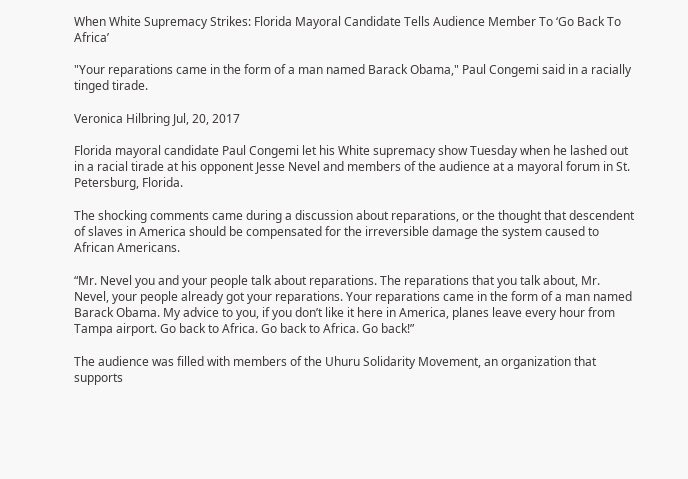When White Supremacy Strikes: Florida Mayoral Candidate Tells Audience Member To ‘Go Back To Africa’

"Your reparations came in the form of a man named Barack Obama," Paul Congemi said in a racially tinged tirade.

Veronica Hilbring Jul, 20, 2017

Florida mayoral candidate Paul Congemi let his White supremacy show Tuesday when he lashed out in a racial tirade at his opponent Jesse Nevel and members of the audience at a mayoral forum in St. Petersburg, Florida.

The shocking comments came during a discussion about reparations, or the thought that descendent of slaves in America should be compensated for the irreversible damage the system caused to African Americans.

“Mr. Nevel you and your people talk about reparations. The reparations that you talk about, Mr. Nevel, your people already got your reparations. Your reparations came in the form of a man named Barack Obama. My advice to you, if you don’t like it here in America, planes leave every hour from Tampa airport. Go back to Africa. Go back to Africa. Go back!”

The audience was filled with members of the Uhuru Solidarity Movement, an organization that supports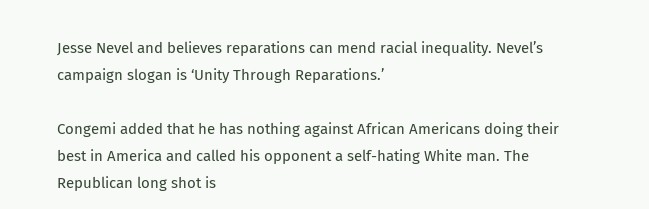Jesse Nevel and believes reparations can mend racial inequality. Nevel’s campaign slogan is ‘Unity Through Reparations.’

Congemi added that he has nothing against African Americans doing their best in America and called his opponent a self-hating White man. The Republican long shot is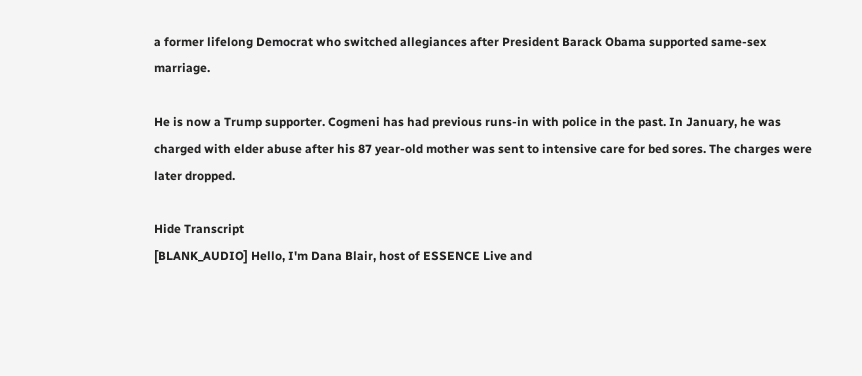a former lifelong Democrat who switched allegiances after President Barack Obama supported same-sex marriage.

He is now a Trump supporter. Cogmeni has had previous runs-in with police in the past. In January, he was charged with elder abuse after his 87 year-old mother was sent to intensive care for bed sores. The charges were later dropped.

Hide Transcript
[BLANK_AUDIO] Hello, I'm Dana Blair, host of ESSENCE Live and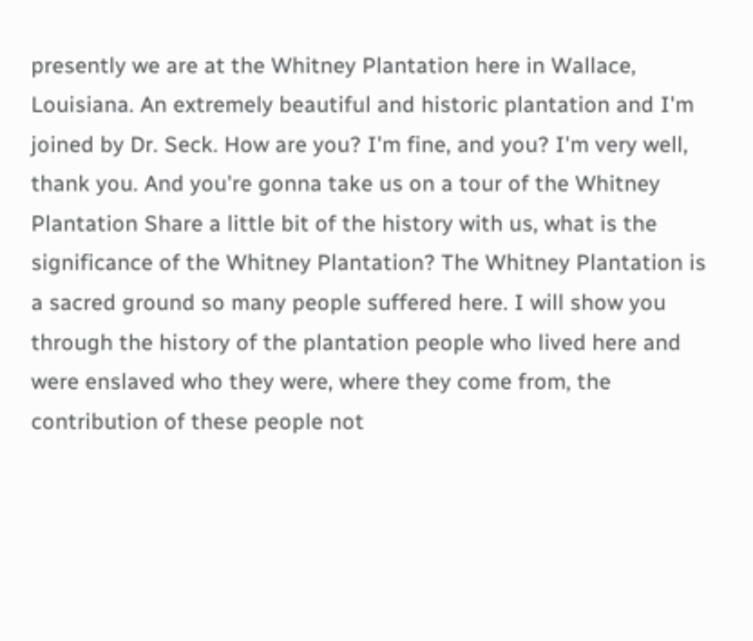presently we are at the Whitney Plantation here in Wallace, Louisiana. An extremely beautiful and historic plantation and I'm joined by Dr. Seck. How are you? I'm fine, and you? I'm very well, thank you. And you're gonna take us on a tour of the Whitney Plantation Share a little bit of the history with us, what is the significance of the Whitney Plantation? The Whitney Plantation is a sacred ground so many people suffered here. I will show you through the history of the plantation people who lived here and were enslaved who they were, where they come from, the contribution of these people not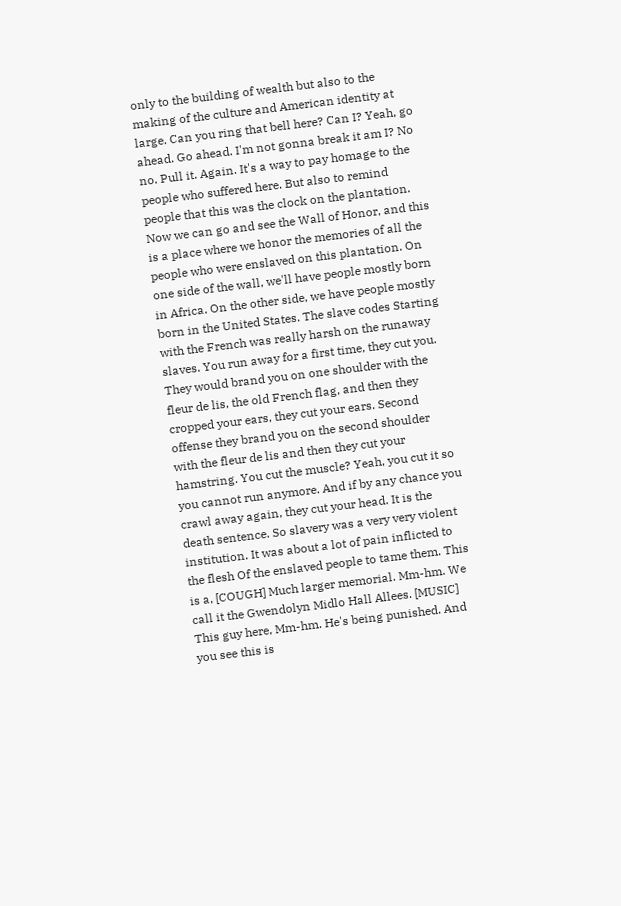only to the building of wealth but also to the making of the culture and American identity at large. Can you ring that bell here? Can I? Yeah, go ahead. Go ahead. I'm not gonna break it am I? No no. Pull it. Again. It's a way to pay homage to the people who suffered here. But also to remind people that this was the clock on the plantation. Now we can go and see the Wall of Honor, and this is a place where we honor the memories of all the people who were enslaved on this plantation. On one side of the wall, we'll have people mostly born in Africa. On the other side, we have people mostly born in the United States. The slave codes Starting with the French was really harsh on the runaway slaves. You run away for a first time, they cut you. They would brand you on one shoulder with the fleur de lis, the old French flag, and then they cropped your ears, they cut your ears. Second offense they brand you on the second shoulder with the fleur de lis and then they cut your hamstring. You cut the muscle? Yeah, you cut it so you cannot run anymore. And if by any chance you crawl away again, they cut your head. It is the death sentence. So slavery was a very very violent institution. It was about a lot of pain inflicted to the flesh Of the enslaved people to tame them. This is a, [COUGH] Much larger memorial. Mm-hm. We call it the Gwendolyn Midlo Hall Allees. [MUSIC] This guy here, Mm-hm. He's being punished. And you see this is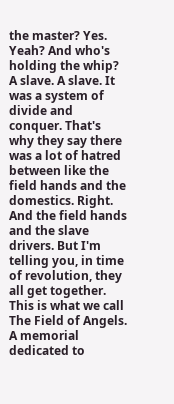the master? Yes. Yeah? And who's holding the whip? A slave. A slave. It was a system of divide and conquer. That's why they say there was a lot of hatred between like the field hands and the domestics. Right. And the field hands and the slave drivers. But I'm telling you, in time of revolution, they all get together. This is what we call The Field of Angels. A memorial dedicated to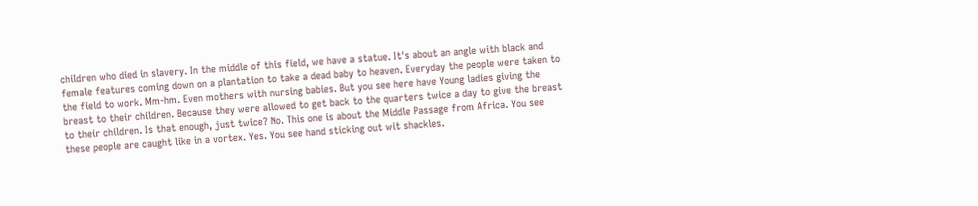children who died in slavery. In the middle of this field, we have a statue. It's about an angle with black and female features coming down on a plantation to take a dead baby to heaven. Everyday the people were taken to the field to work. Mm-hm. Even mothers with nursing babies. But you see here have Young ladies giving the breast to their children. Because they were allowed to get back to the quarters twice a day to give the breast to their children. Is that enough, just twice? No. This one is about the Middle Passage from Africa. You see these people are caught like in a vortex. Yes. You see hand sticking out wit shackles.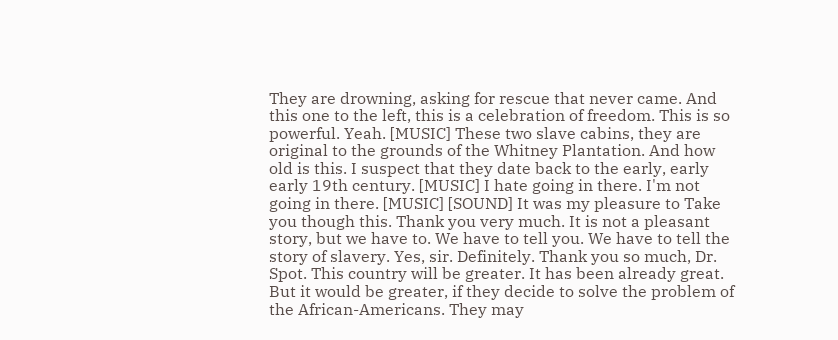They are drowning, asking for rescue that never came. And this one to the left, this is a celebration of freedom. This is so powerful. Yeah. [MUSIC] These two slave cabins, they are original to the grounds of the Whitney Plantation. And how old is this. I suspect that they date back to the early, early early 19th century. [MUSIC] I hate going in there. I'm not going in there. [MUSIC] [SOUND] It was my pleasure to Take you though this. Thank you very much. It is not a pleasant story, but we have to. We have to tell you. We have to tell the story of slavery. Yes, sir. Definitely. Thank you so much, Dr. Spot. This country will be greater. It has been already great. But it would be greater, if they decide to solve the problem of the African-Americans. They may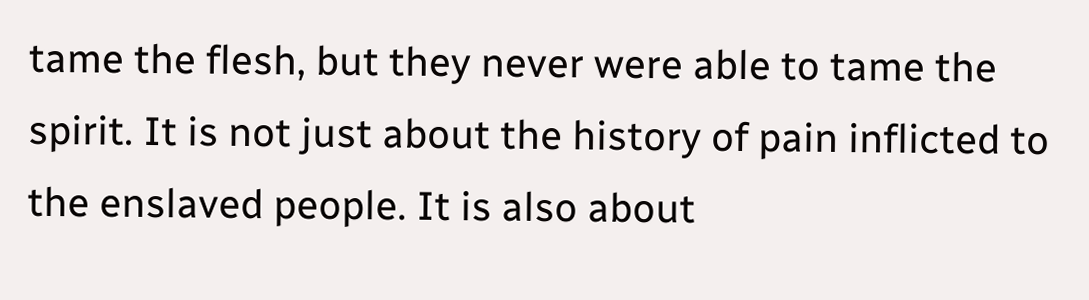tame the flesh, but they never were able to tame the spirit. It is not just about the history of pain inflicted to the enslaved people. It is also about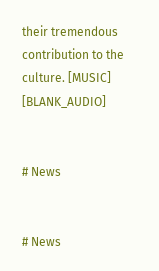their tremendous contribution to the culture. [MUSIC] [BLANK_AUDIO]


# News


# News